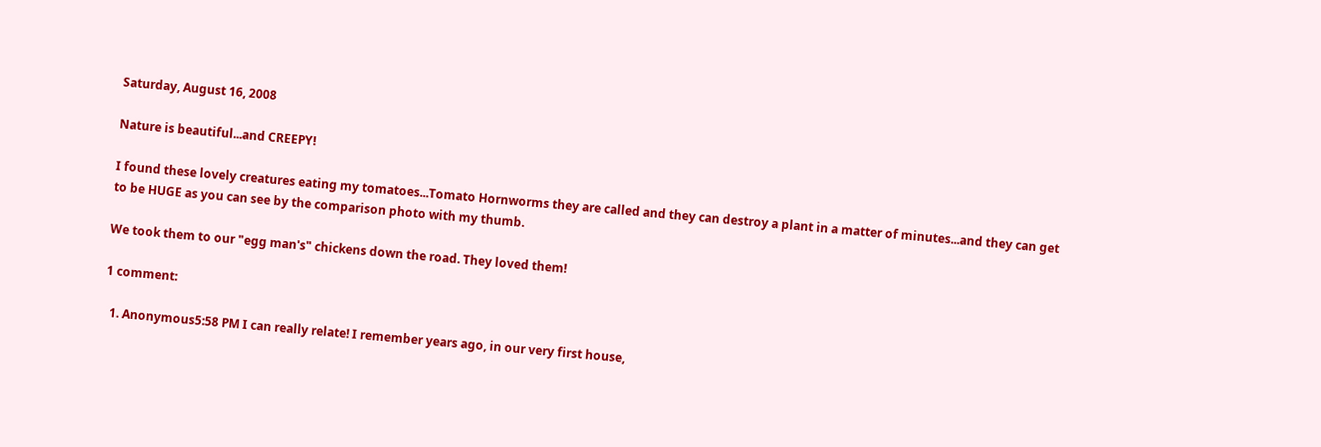Saturday, August 16, 2008

Nature is beautiful...and CREEPY!

I found these lovely creatures eating my tomatoes...Tomato Hornworms they are called and they can destroy a plant in a matter of minutes...and they can get to be HUGE as you can see by the comparison photo with my thumb.

We took them to our "egg man's" chickens down the road. They loved them!

1 comment:

  1. Anonymous5:58 PM I can really relate! I remember years ago, in our very first house,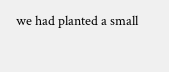we had planted a small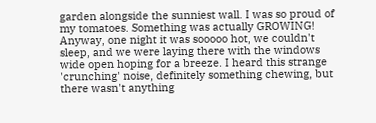garden alongside the sunniest wall. I was so proud of my tomatoes. Something was actually GROWING! Anyway, one night it was sooooo hot, we couldn't sleep, and we were laying there with the windows wide open hoping for a breeze. I heard this strange 'crunching' noise, definitely something chewing, but there wasn't anything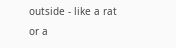outside - like a rat or a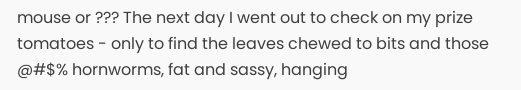mouse or ??? The next day I went out to check on my prize tomatoes - only to find the leaves chewed to bits and those @#$% hornworms, fat and sassy, hanging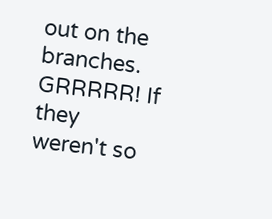out on the branches. GRRRRR! If they weren't so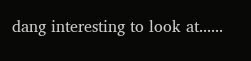dang interesting to look at......